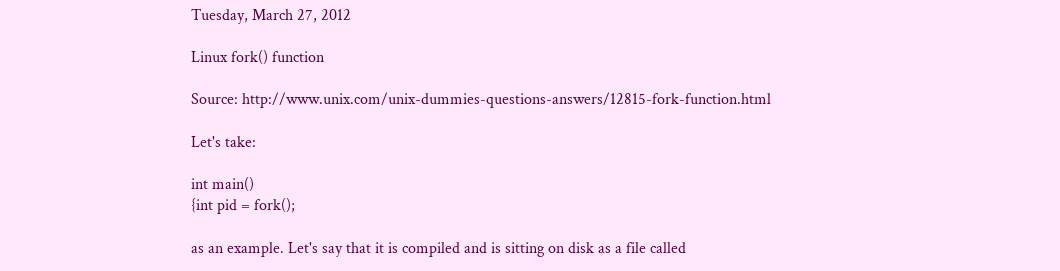Tuesday, March 27, 2012

Linux fork() function

Source: http://www.unix.com/unix-dummies-questions-answers/12815-fork-function.html

Let's take:

int main()
{int pid = fork();

as an example. Let's say that it is compiled and is sitting on disk as a file called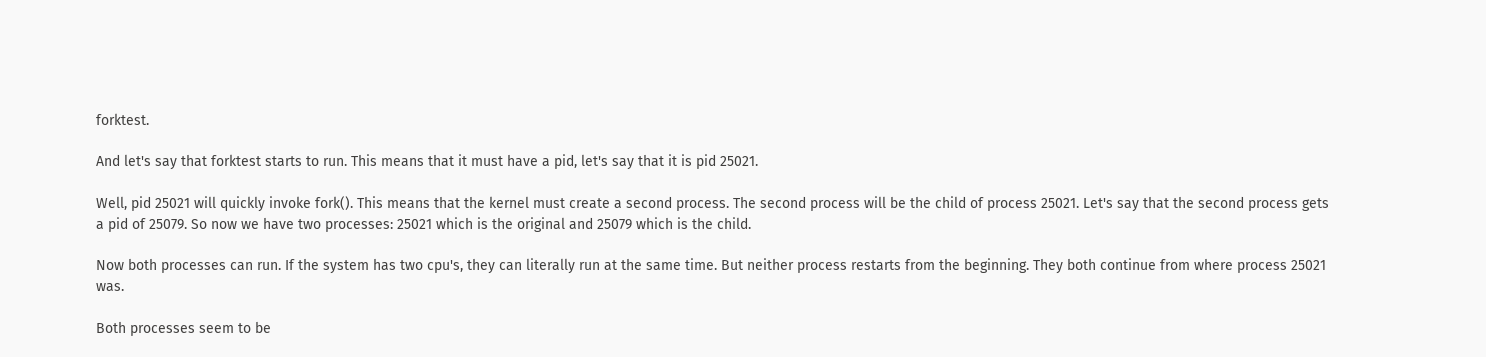forktest.

And let's say that forktest starts to run. This means that it must have a pid, let's say that it is pid 25021.

Well, pid 25021 will quickly invoke fork(). This means that the kernel must create a second process. The second process will be the child of process 25021. Let's say that the second process gets a pid of 25079. So now we have two processes: 25021 which is the original and 25079 which is the child.

Now both processes can run. If the system has two cpu's, they can literally run at the same time. But neither process restarts from the beginning. They both continue from where process 25021 was.

Both processes seem to be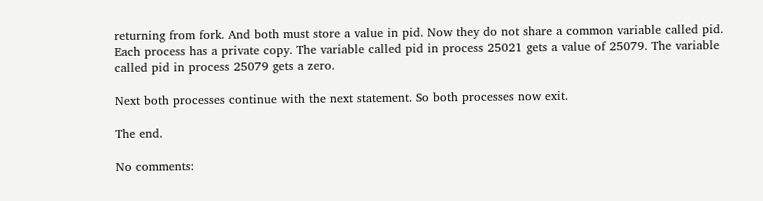returning from fork. And both must store a value in pid. Now they do not share a common variable called pid. Each process has a private copy. The variable called pid in process 25021 gets a value of 25079. The variable called pid in process 25079 gets a zero.

Next both processes continue with the next statement. So both processes now exit.

The end.

No comments: